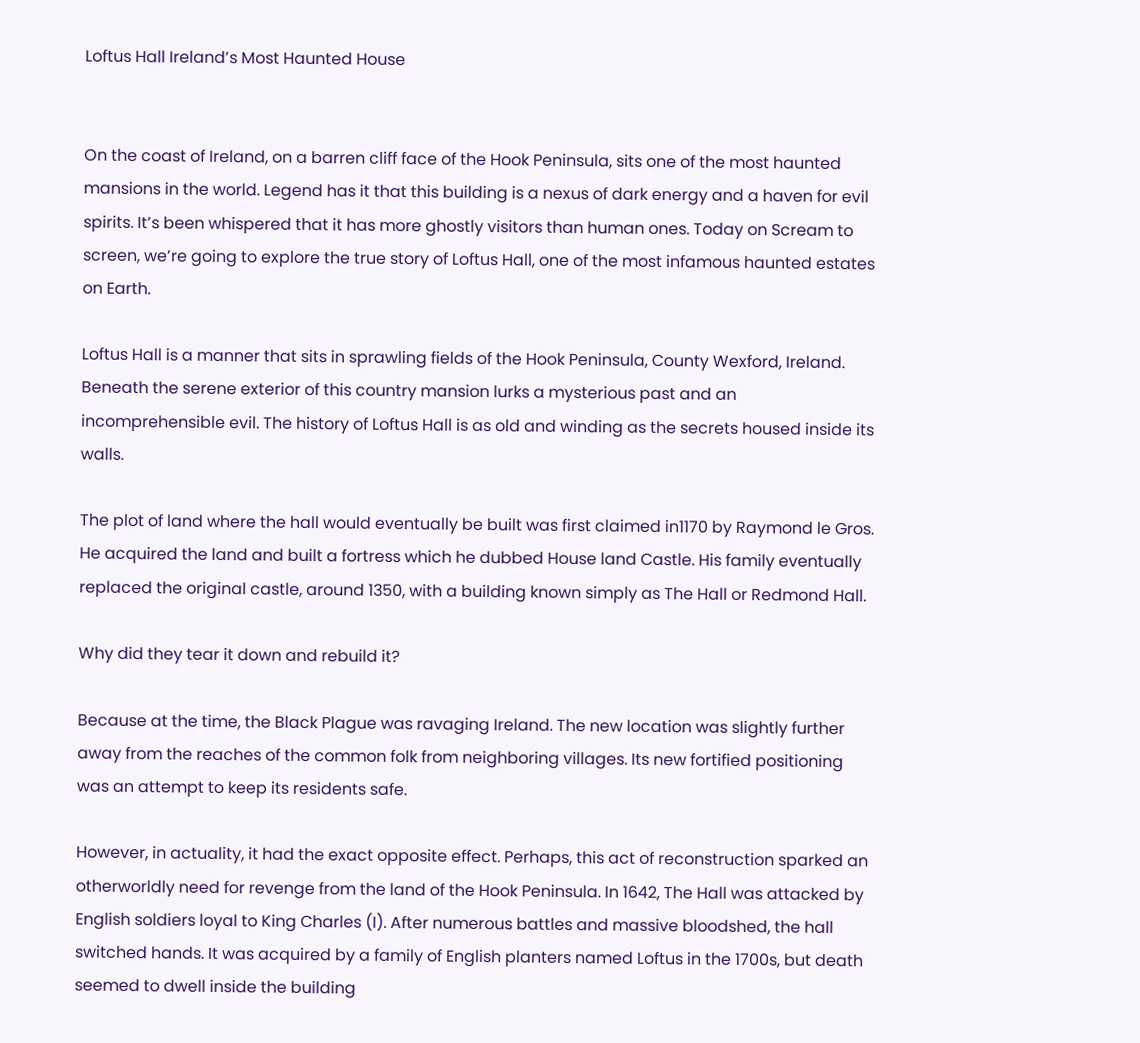Loftus Hall Ireland’s Most Haunted House


On the coast of Ireland, on a barren cliff face of the Hook Peninsula, sits one of the most haunted mansions in the world. Legend has it that this building is a nexus of dark energy and a haven for evil spirits. It’s been whispered that it has more ghostly visitors than human ones. Today on Scream to screen, we’re going to explore the true story of Loftus Hall, one of the most infamous haunted estates on Earth.

Loftus Hall is a manner that sits in sprawling fields of the Hook Peninsula, County Wexford, Ireland. Beneath the serene exterior of this country mansion lurks a mysterious past and an incomprehensible evil. The history of Loftus Hall is as old and winding as the secrets housed inside its walls.

The plot of land where the hall would eventually be built was first claimed in1170 by Raymond le Gros. He acquired the land and built a fortress which he dubbed House land Castle. His family eventually replaced the original castle, around 1350, with a building known simply as The Hall or Redmond Hall.

Why did they tear it down and rebuild it?

Because at the time, the Black Plague was ravaging Ireland. The new location was slightly further away from the reaches of the common folk from neighboring villages. Its new fortified positioning was an attempt to keep its residents safe.

However, in actuality, it had the exact opposite effect. Perhaps, this act of reconstruction sparked an otherworldly need for revenge from the land of the Hook Peninsula. In 1642, The Hall was attacked by English soldiers loyal to King Charles (I). After numerous battles and massive bloodshed, the hall switched hands. It was acquired by a family of English planters named Loftus in the 1700s, but death seemed to dwell inside the building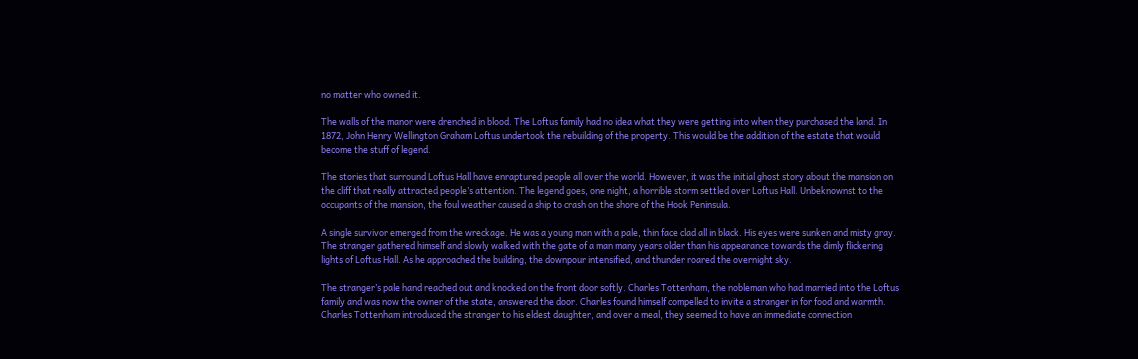no matter who owned it.

The walls of the manor were drenched in blood. The Loftus family had no idea what they were getting into when they purchased the land. In 1872, John Henry Wellington Graham Loftus undertook the rebuilding of the property. This would be the addition of the estate that would become the stuff of legend.

The stories that surround Loftus Hall have enraptured people all over the world. However, it was the initial ghost story about the mansion on the cliff that really attracted people’s attention. The legend goes, one night, a horrible storm settled over Loftus Hall. Unbeknownst to the occupants of the mansion, the foul weather caused a ship to crash on the shore of the Hook Peninsula.

A single survivor emerged from the wreckage. He was a young man with a pale, thin face clad all in black. His eyes were sunken and misty gray. The stranger gathered himself and slowly walked with the gate of a man many years older than his appearance towards the dimly flickering lights of Loftus Hall. As he approached the building, the downpour intensified, and thunder roared the overnight sky.

The stranger’s pale hand reached out and knocked on the front door softly. Charles Tottenham, the nobleman who had married into the Loftus family and was now the owner of the state, answered the door. Charles found himself compelled to invite a stranger in for food and warmth. Charles Tottenham introduced the stranger to his eldest daughter, and over a meal, they seemed to have an immediate connection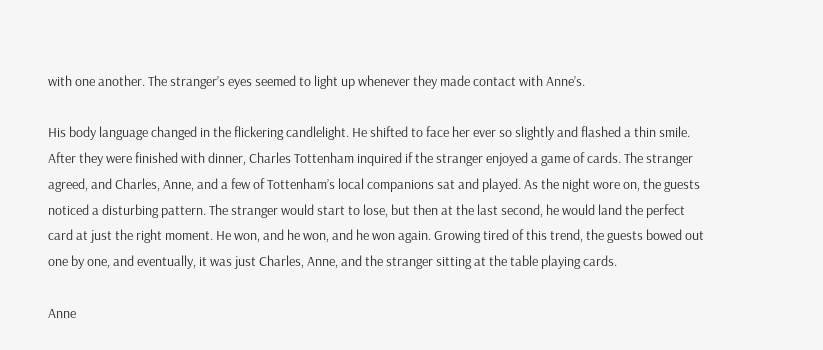with one another. The stranger’s eyes seemed to light up whenever they made contact with Anne’s.

His body language changed in the flickering candlelight. He shifted to face her ever so slightly and flashed a thin smile. After they were finished with dinner, Charles Tottenham inquired if the stranger enjoyed a game of cards. The stranger agreed, and Charles, Anne, and a few of Tottenham’s local companions sat and played. As the night wore on, the guests noticed a disturbing pattern. The stranger would start to lose, but then at the last second, he would land the perfect card at just the right moment. He won, and he won, and he won again. Growing tired of this trend, the guests bowed out one by one, and eventually, it was just Charles, Anne, and the stranger sitting at the table playing cards.

Anne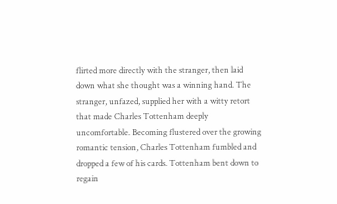flirted more directly with the stranger, then laid down what she thought was a winning hand. The stranger, unfazed, supplied her with a witty retort that made Charles Tottenham deeply uncomfortable. Becoming flustered over the growing romantic tension, Charles Tottenham fumbled and dropped a few of his cards. Tottenham bent down to regain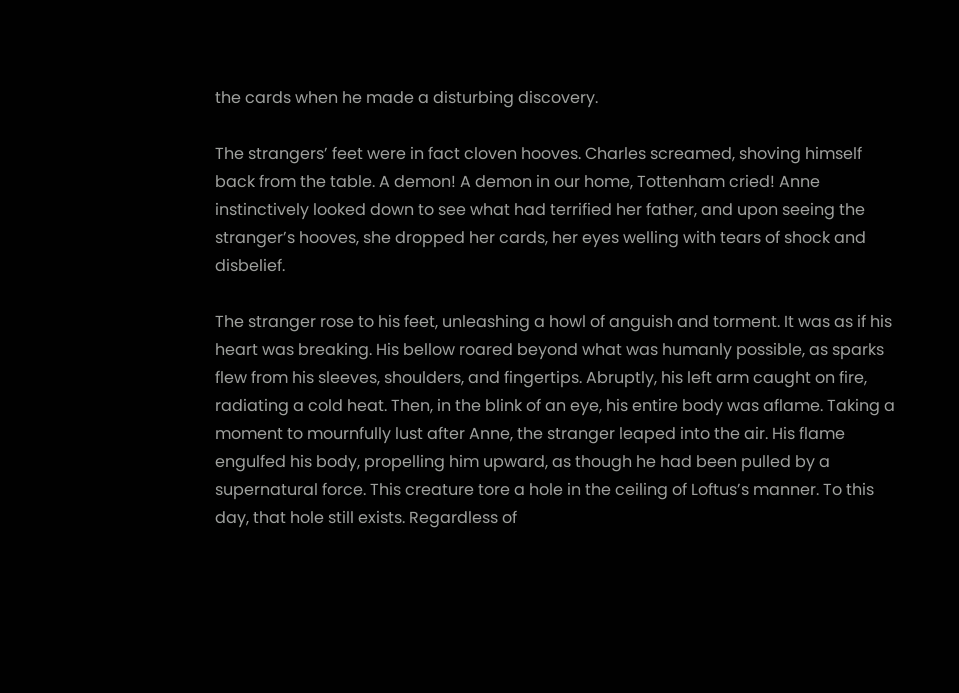the cards when he made a disturbing discovery.

The strangers’ feet were in fact cloven hooves. Charles screamed, shoving himself back from the table. A demon! A demon in our home, Tottenham cried! Anne instinctively looked down to see what had terrified her father, and upon seeing the stranger’s hooves, she dropped her cards, her eyes welling with tears of shock and disbelief.

The stranger rose to his feet, unleashing a howl of anguish and torment. It was as if his heart was breaking. His bellow roared beyond what was humanly possible, as sparks flew from his sleeves, shoulders, and fingertips. Abruptly, his left arm caught on fire, radiating a cold heat. Then, in the blink of an eye, his entire body was aflame. Taking a moment to mournfully lust after Anne, the stranger leaped into the air. His flame engulfed his body, propelling him upward, as though he had been pulled by a supernatural force. This creature tore a hole in the ceiling of Loftus’s manner. To this day, that hole still exists. Regardless of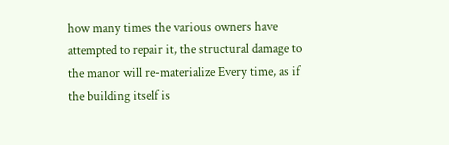how many times the various owners have attempted to repair it, the structural damage to the manor will re-materialize Every time, as if the building itself is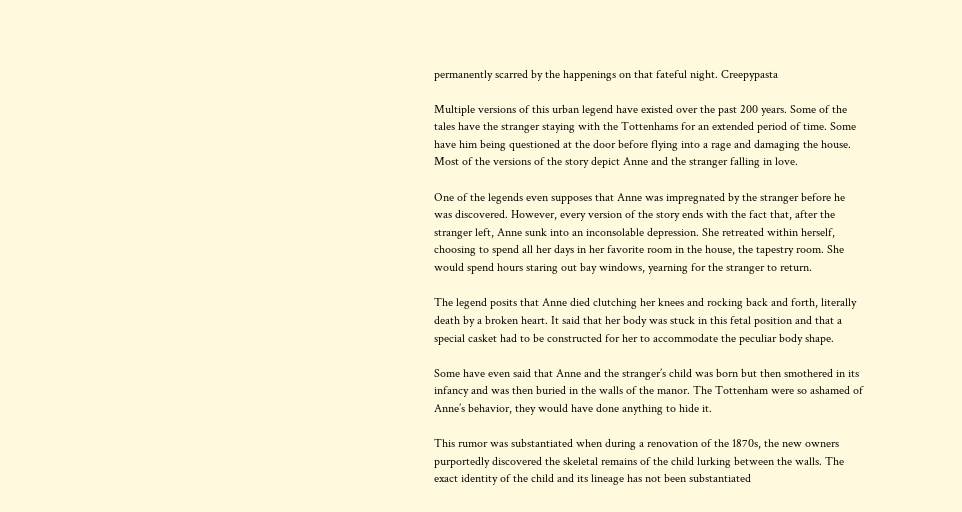permanently scarred by the happenings on that fateful night. Creepypasta

Multiple versions of this urban legend have existed over the past 200 years. Some of the tales have the stranger staying with the Tottenhams for an extended period of time. Some have him being questioned at the door before flying into a rage and damaging the house. Most of the versions of the story depict Anne and the stranger falling in love.

One of the legends even supposes that Anne was impregnated by the stranger before he was discovered. However, every version of the story ends with the fact that, after the stranger left, Anne sunk into an inconsolable depression. She retreated within herself, choosing to spend all her days in her favorite room in the house, the tapestry room. She would spend hours staring out bay windows, yearning for the stranger to return.

The legend posits that Anne died clutching her knees and rocking back and forth, literally death by a broken heart. It said that her body was stuck in this fetal position and that a special casket had to be constructed for her to accommodate the peculiar body shape.

Some have even said that Anne and the stranger’s child was born but then smothered in its infancy and was then buried in the walls of the manor. The Tottenham were so ashamed of Anne’s behavior, they would have done anything to hide it.

This rumor was substantiated when during a renovation of the 1870s, the new owners purportedly discovered the skeletal remains of the child lurking between the walls. The exact identity of the child and its lineage has not been substantiated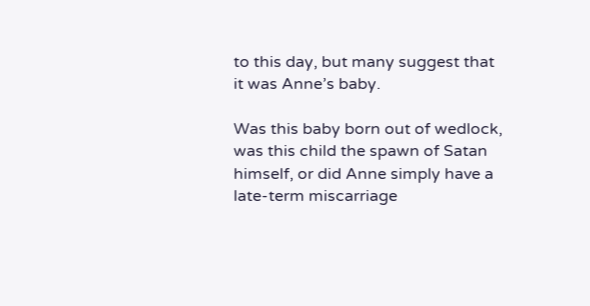to this day, but many suggest that it was Anne’s baby.

Was this baby born out of wedlock, was this child the spawn of Satan himself, or did Anne simply have a late-term miscarriage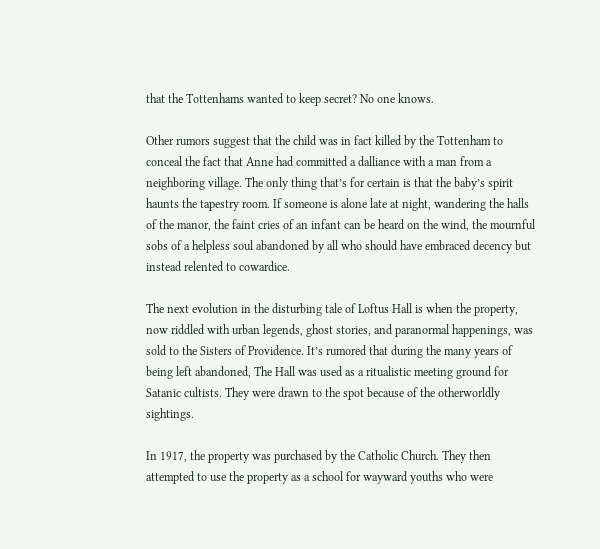that the Tottenhams wanted to keep secret? No one knows.

Other rumors suggest that the child was in fact killed by the Tottenham to conceal the fact that Anne had committed a dalliance with a man from a neighboring village. The only thing that’s for certain is that the baby’s spirit haunts the tapestry room. If someone is alone late at night, wandering the halls of the manor, the faint cries of an infant can be heard on the wind, the mournful sobs of a helpless soul abandoned by all who should have embraced decency but instead relented to cowardice.

The next evolution in the disturbing tale of Loftus Hall is when the property, now riddled with urban legends, ghost stories, and paranormal happenings, was sold to the Sisters of Providence. It’s rumored that during the many years of being left abandoned, The Hall was used as a ritualistic meeting ground for Satanic cultists. They were drawn to the spot because of the otherworldly sightings.

In 1917, the property was purchased by the Catholic Church. They then attempted to use the property as a school for wayward youths who were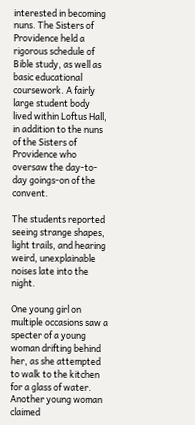interested in becoming nuns. The Sisters of Providence held a rigorous schedule of Bible study, as well as basic educational coursework. A fairly large student body lived within Loftus Hall, in addition to the nuns of the Sisters of Providence who oversaw the day-to-day goings-on of the convent.

The students reported seeing strange shapes, light trails, and hearing weird, unexplainable noises late into the night.

One young girl on multiple occasions saw a specter of a young woman drifting behind her, as she attempted to walk to the kitchen for a glass of water. Another young woman claimed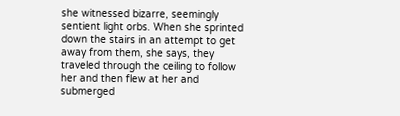she witnessed bizarre, seemingly sentient light orbs. When she sprinted down the stairs in an attempt to get away from them, she says, they traveled through the ceiling to follow her and then flew at her and submerged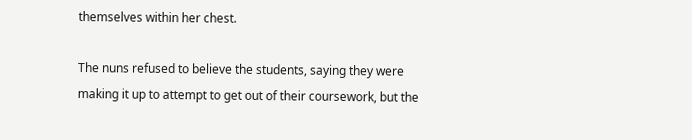themselves within her chest.

The nuns refused to believe the students, saying they were making it up to attempt to get out of their coursework, but the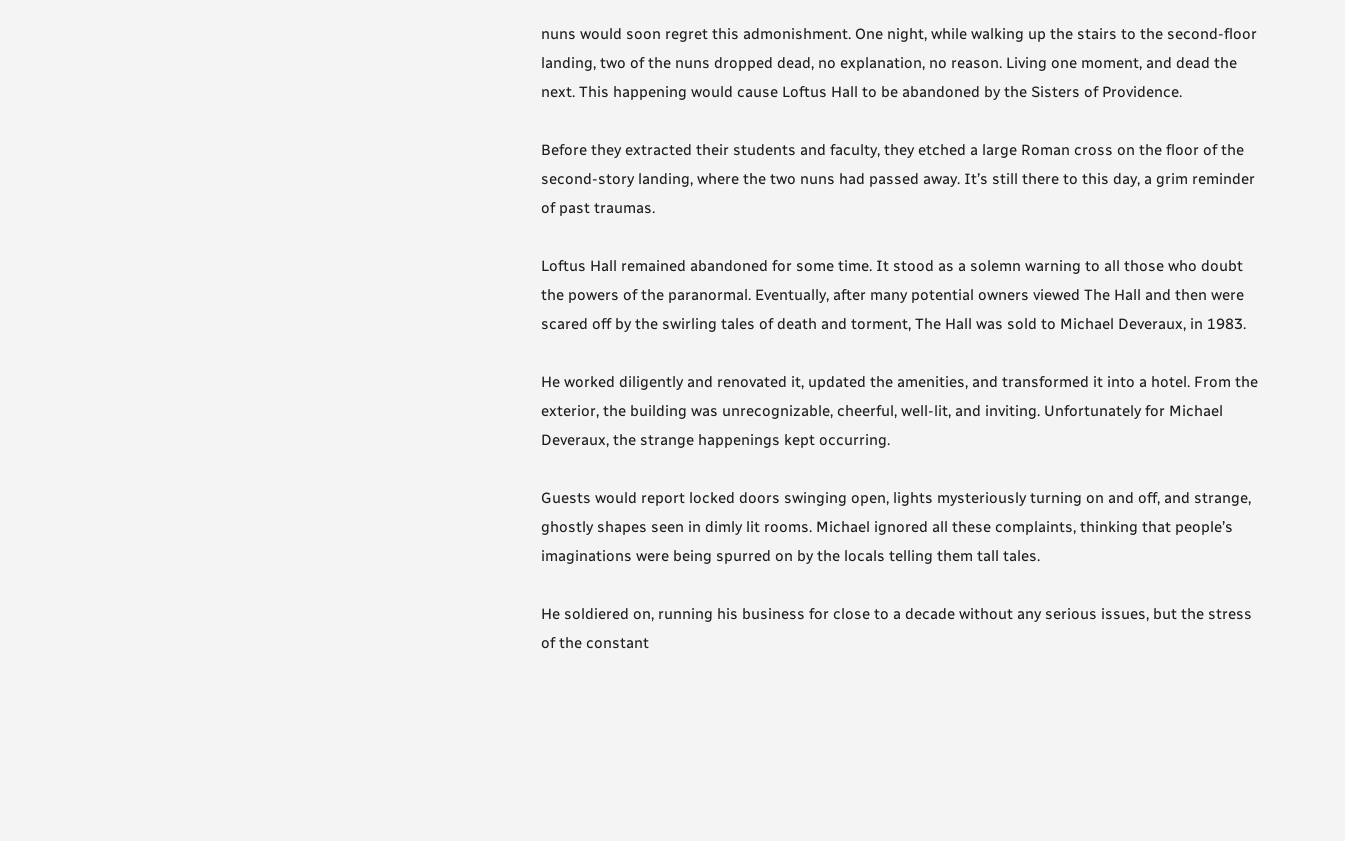nuns would soon regret this admonishment. One night, while walking up the stairs to the second-floor landing, two of the nuns dropped dead, no explanation, no reason. Living one moment, and dead the next. This happening would cause Loftus Hall to be abandoned by the Sisters of Providence.

Before they extracted their students and faculty, they etched a large Roman cross on the floor of the second-story landing, where the two nuns had passed away. It’s still there to this day, a grim reminder of past traumas.

Loftus Hall remained abandoned for some time. It stood as a solemn warning to all those who doubt the powers of the paranormal. Eventually, after many potential owners viewed The Hall and then were scared off by the swirling tales of death and torment, The Hall was sold to Michael Deveraux, in 1983.

He worked diligently and renovated it, updated the amenities, and transformed it into a hotel. From the exterior, the building was unrecognizable, cheerful, well-lit, and inviting. Unfortunately for Michael Deveraux, the strange happenings kept occurring.

Guests would report locked doors swinging open, lights mysteriously turning on and off, and strange, ghostly shapes seen in dimly lit rooms. Michael ignored all these complaints, thinking that people’s imaginations were being spurred on by the locals telling them tall tales.

He soldiered on, running his business for close to a decade without any serious issues, but the stress of the constant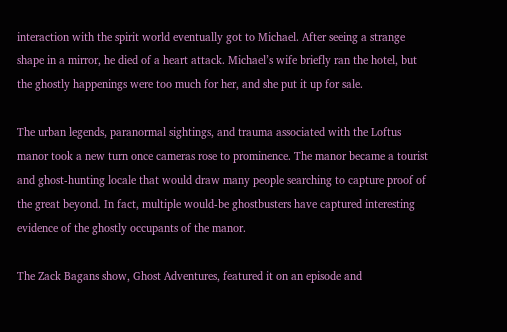interaction with the spirit world eventually got to Michael. After seeing a strange shape in a mirror, he died of a heart attack. Michael’s wife briefly ran the hotel, but the ghostly happenings were too much for her, and she put it up for sale.

The urban legends, paranormal sightings, and trauma associated with the Loftus manor took a new turn once cameras rose to prominence. The manor became a tourist and ghost-hunting locale that would draw many people searching to capture proof of the great beyond. In fact, multiple would-be ghostbusters have captured interesting evidence of the ghostly occupants of the manor.

The Zack Bagans show, Ghost Adventures, featured it on an episode and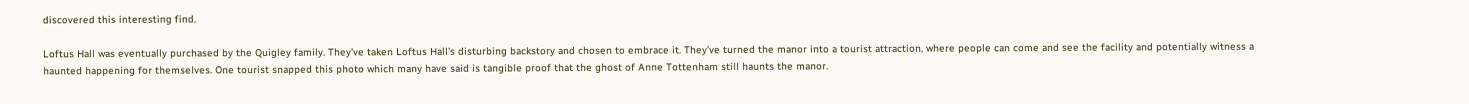discovered this interesting find.

Loftus Hall was eventually purchased by the Quigley family. They’ve taken Loftus Hall’s disturbing backstory and chosen to embrace it. They’ve turned the manor into a tourist attraction, where people can come and see the facility and potentially witness a haunted happening for themselves. One tourist snapped this photo which many have said is tangible proof that the ghost of Anne Tottenham still haunts the manor.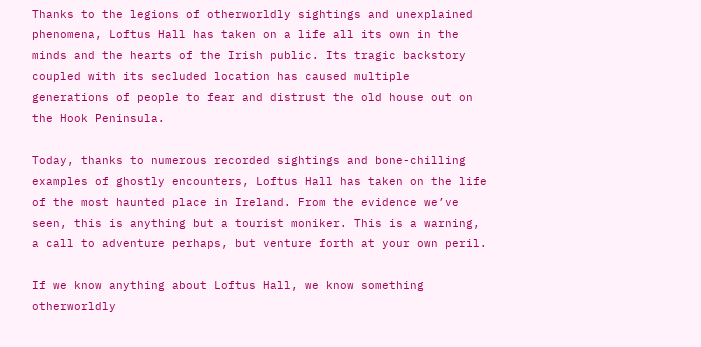Thanks to the legions of otherworldly sightings and unexplained phenomena, Loftus Hall has taken on a life all its own in the minds and the hearts of the Irish public. Its tragic backstory coupled with its secluded location has caused multiple generations of people to fear and distrust the old house out on the Hook Peninsula.

Today, thanks to numerous recorded sightings and bone-chilling examples of ghostly encounters, Loftus Hall has taken on the life of the most haunted place in Ireland. From the evidence we’ve seen, this is anything but a tourist moniker. This is a warning, a call to adventure perhaps, but venture forth at your own peril.

If we know anything about Loftus Hall, we know something otherworldly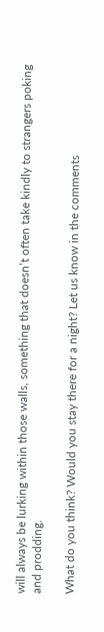will always be lurking within those walls, something that doesn’t often take kindly to strangers poking and prodding.

What do you think? Would you stay there for a night? Let us know in the comments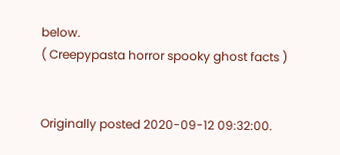below.
( Creepypasta horror spooky ghost facts )


Originally posted 2020-09-12 09:32:00.